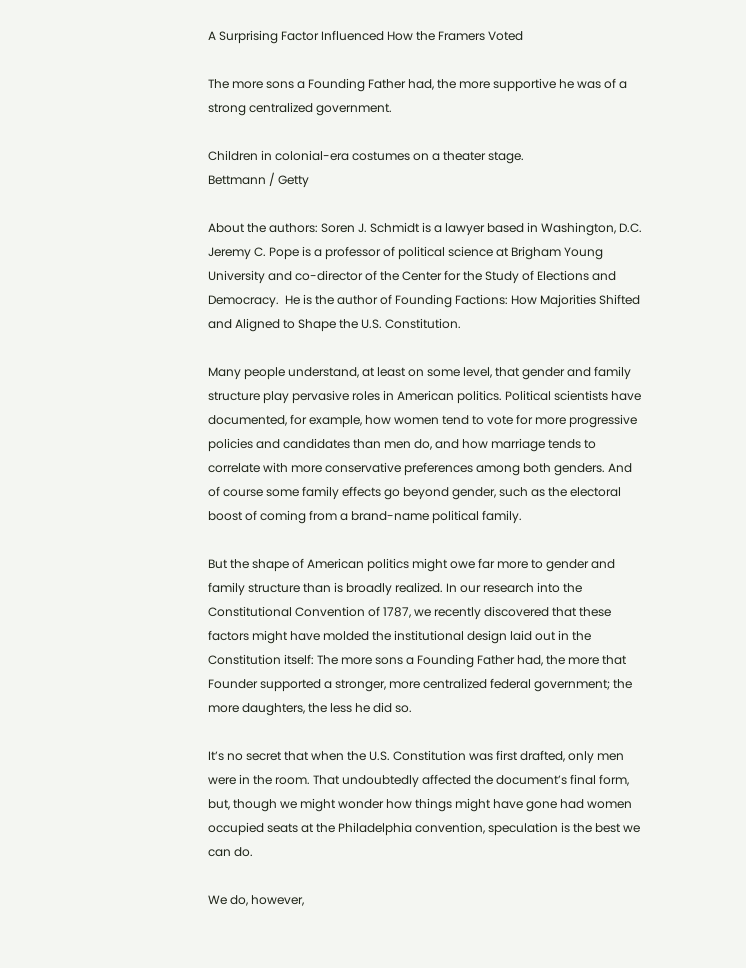A Surprising Factor Influenced How the Framers Voted

The more sons a Founding Father had, the more supportive he was of a strong centralized government.

Children in colonial-era costumes on a theater stage.
Bettmann / Getty

About the authors: Soren J. Schmidt is a lawyer based in Washington, D.C. Jeremy C. Pope is a professor of political science at Brigham Young University and co-director of the Center for the Study of Elections and Democracy.  He is the author of Founding Factions: How Majorities Shifted and Aligned to Shape the U.S. Constitution.

Many people understand, at least on some level, that gender and family structure play pervasive roles in American politics. Political scientists have documented, for example, how women tend to vote for more progressive policies and candidates than men do, and how marriage tends to correlate with more conservative preferences among both genders. And of course some family effects go beyond gender, such as the electoral boost of coming from a brand-name political family.

But the shape of American politics might owe far more to gender and family structure than is broadly realized. In our research into the Constitutional Convention of 1787, we recently discovered that these factors might have molded the institutional design laid out in the Constitution itself: The more sons a Founding Father had, the more that Founder supported a stronger, more centralized federal government; the more daughters, the less he did so.

It’s no secret that when the U.S. Constitution was first drafted, only men were in the room. That undoubtedly affected the document’s final form, but, though we might wonder how things might have gone had women occupied seats at the Philadelphia convention, speculation is the best we can do.

We do, however,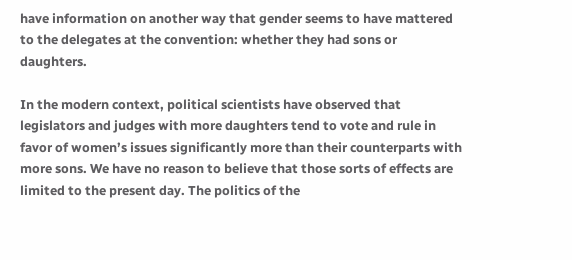have information on another way that gender seems to have mattered to the delegates at the convention: whether they had sons or daughters.

In the modern context, political scientists have observed that legislators and judges with more daughters tend to vote and rule in favor of women’s issues significantly more than their counterparts with more sons. We have no reason to believe that those sorts of effects are limited to the present day. The politics of the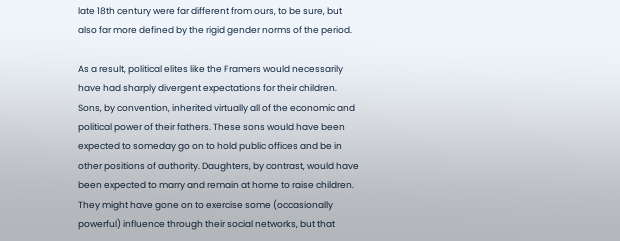late 18th century were far different from ours, to be sure, but also far more defined by the rigid gender norms of the period.

As a result, political elites like the Framers would necessarily have had sharply divergent expectations for their children. Sons, by convention, inherited virtually all of the economic and political power of their fathers. These sons would have been expected to someday go on to hold public offices and be in other positions of authority. Daughters, by contrast, would have been expected to marry and remain at home to raise children. They might have gone on to exercise some (occasionally powerful) influence through their social networks, but that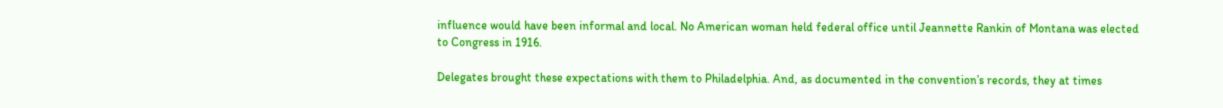influence would have been informal and local. No American woman held federal office until Jeannette Rankin of Montana was elected to Congress in 1916.

Delegates brought these expectations with them to Philadelphia. And, as documented in the convention’s records, they at times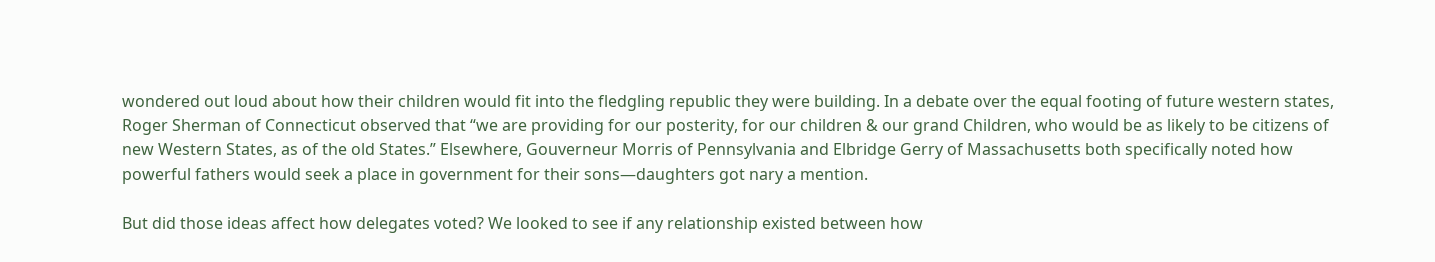wondered out loud about how their children would fit into the fledgling republic they were building. In a debate over the equal footing of future western states, Roger Sherman of Connecticut observed that “we are providing for our posterity, for our children & our grand Children, who would be as likely to be citizens of new Western States, as of the old States.” Elsewhere, Gouverneur Morris of Pennsylvania and Elbridge Gerry of Massachusetts both specifically noted how powerful fathers would seek a place in government for their sons—daughters got nary a mention.

But did those ideas affect how delegates voted? We looked to see if any relationship existed between how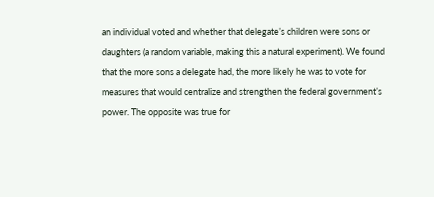an individual voted and whether that delegate’s children were sons or daughters (a random variable, making this a natural experiment). We found that the more sons a delegate had, the more likely he was to vote for measures that would centralize and strengthen the federal government’s power. The opposite was true for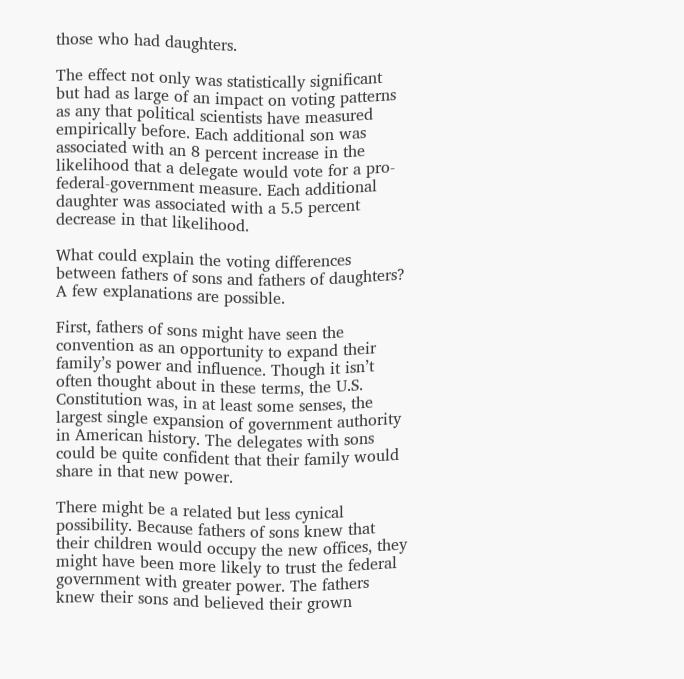those who had daughters.

The effect not only was statistically significant but had as large of an impact on voting patterns as any that political scientists have measured empirically before. Each additional son was associated with an 8 percent increase in the likelihood that a delegate would vote for a pro-federal-government measure. Each additional daughter was associated with a 5.5 percent decrease in that likelihood.

What could explain the voting differences between fathers of sons and fathers of daughters? A few explanations are possible.

First, fathers of sons might have seen the convention as an opportunity to expand their family’s power and influence. Though it isn’t often thought about in these terms, the U.S. Constitution was, in at least some senses, the largest single expansion of government authority in American history. The delegates with sons could be quite confident that their family would share in that new power.

There might be a related but less cynical possibility. Because fathers of sons knew that their children would occupy the new offices, they might have been more likely to trust the federal government with greater power. The fathers knew their sons and believed their grown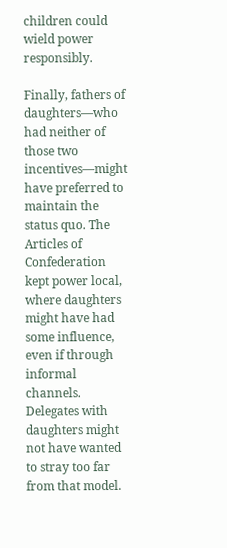children could wield power responsibly.

Finally, fathers of daughters—who had neither of those two incentives—might have preferred to maintain the status quo. The Articles of Confederation kept power local, where daughters might have had some influence, even if through informal channels. Delegates with daughters might not have wanted to stray too far from that model.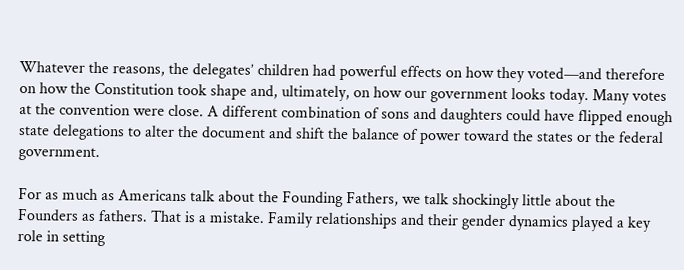Whatever the reasons, the delegates’ children had powerful effects on how they voted—and therefore on how the Constitution took shape and, ultimately, on how our government looks today. Many votes at the convention were close. A different combination of sons and daughters could have flipped enough state delegations to alter the document and shift the balance of power toward the states or the federal government.

For as much as Americans talk about the Founding Fathers, we talk shockingly little about the Founders as fathers. That is a mistake. Family relationships and their gender dynamics played a key role in setting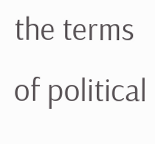the terms of political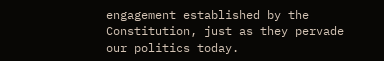engagement established by the Constitution, just as they pervade our politics today.